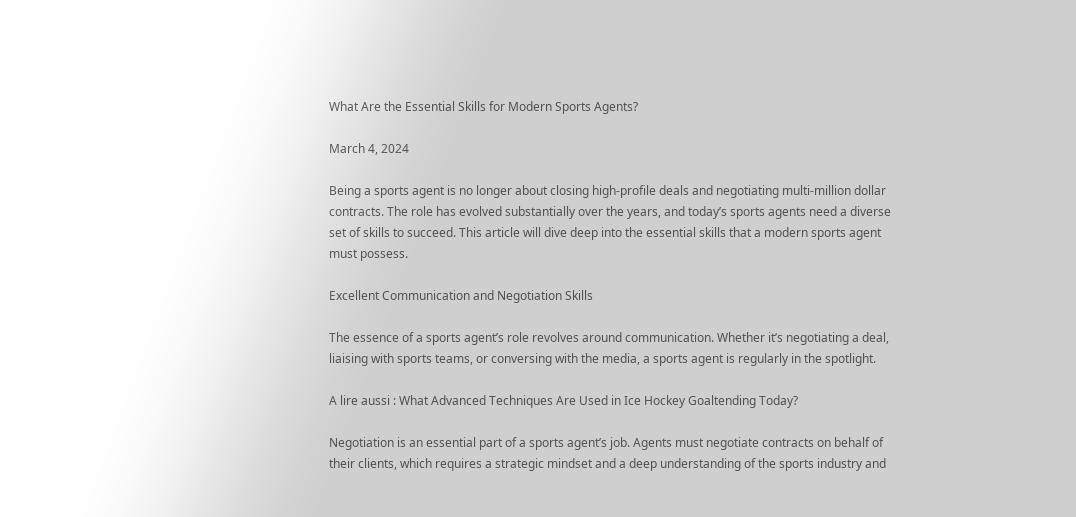What Are the Essential Skills for Modern Sports Agents?

March 4, 2024

Being a sports agent is no longer about closing high-profile deals and negotiating multi-million dollar contracts. The role has evolved substantially over the years, and today’s sports agents need a diverse set of skills to succeed. This article will dive deep into the essential skills that a modern sports agent must possess.

Excellent Communication and Negotiation Skills

The essence of a sports agent’s role revolves around communication. Whether it’s negotiating a deal, liaising with sports teams, or conversing with the media, a sports agent is regularly in the spotlight.

A lire aussi : What Advanced Techniques Are Used in Ice Hockey Goaltending Today?

Negotiation is an essential part of a sports agent’s job. Agents must negotiate contracts on behalf of their clients, which requires a strategic mindset and a deep understanding of the sports industry and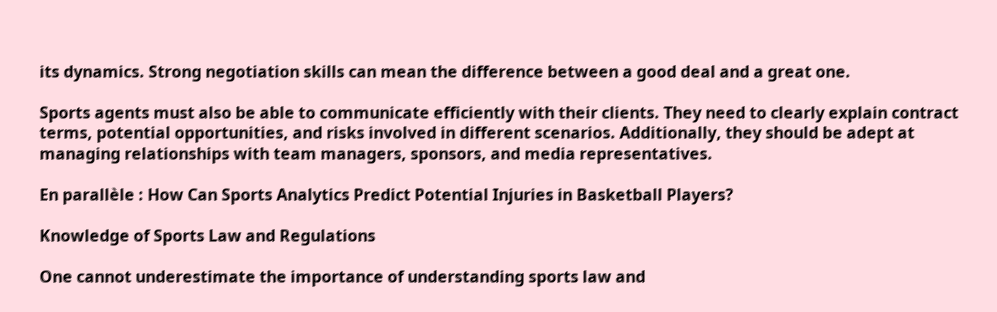its dynamics. Strong negotiation skills can mean the difference between a good deal and a great one.

Sports agents must also be able to communicate efficiently with their clients. They need to clearly explain contract terms, potential opportunities, and risks involved in different scenarios. Additionally, they should be adept at managing relationships with team managers, sponsors, and media representatives.

En parallèle : How Can Sports Analytics Predict Potential Injuries in Basketball Players?

Knowledge of Sports Law and Regulations

One cannot underestimate the importance of understanding sports law and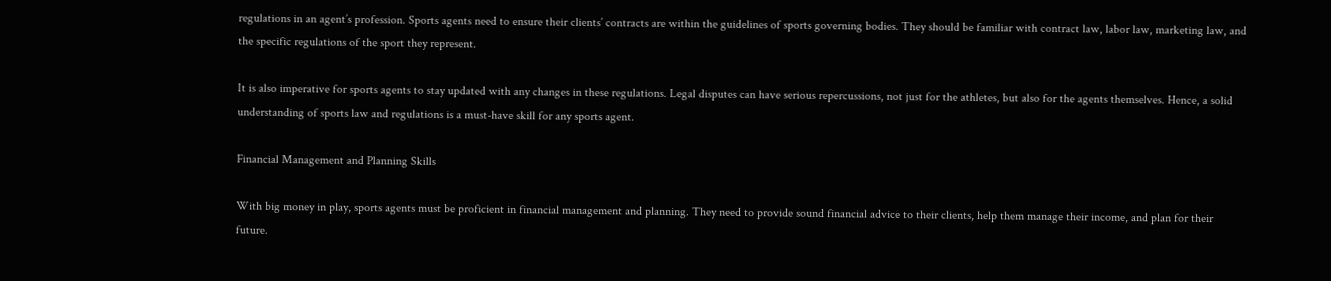regulations in an agent’s profession. Sports agents need to ensure their clients’ contracts are within the guidelines of sports governing bodies. They should be familiar with contract law, labor law, marketing law, and the specific regulations of the sport they represent.

It is also imperative for sports agents to stay updated with any changes in these regulations. Legal disputes can have serious repercussions, not just for the athletes, but also for the agents themselves. Hence, a solid understanding of sports law and regulations is a must-have skill for any sports agent.

Financial Management and Planning Skills

With big money in play, sports agents must be proficient in financial management and planning. They need to provide sound financial advice to their clients, help them manage their income, and plan for their future.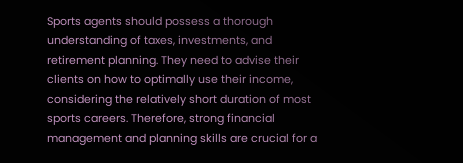Sports agents should possess a thorough understanding of taxes, investments, and retirement planning. They need to advise their clients on how to optimally use their income, considering the relatively short duration of most sports careers. Therefore, strong financial management and planning skills are crucial for a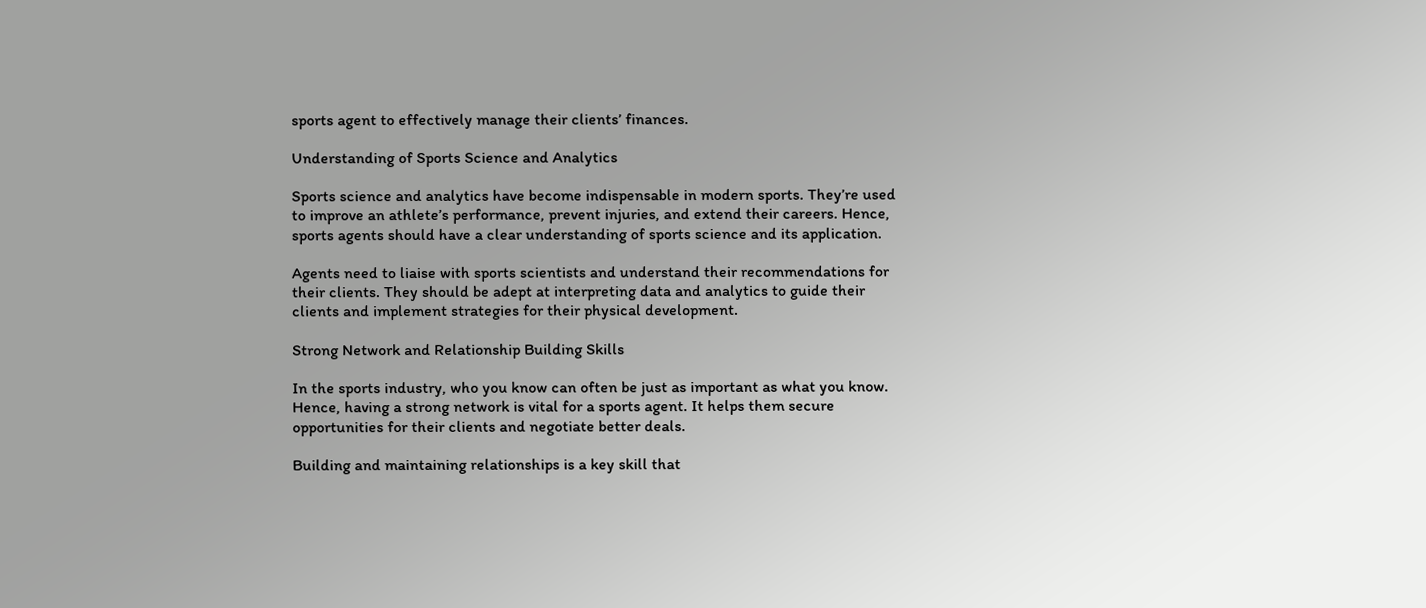sports agent to effectively manage their clients’ finances.

Understanding of Sports Science and Analytics

Sports science and analytics have become indispensable in modern sports. They’re used to improve an athlete’s performance, prevent injuries, and extend their careers. Hence, sports agents should have a clear understanding of sports science and its application.

Agents need to liaise with sports scientists and understand their recommendations for their clients. They should be adept at interpreting data and analytics to guide their clients and implement strategies for their physical development.

Strong Network and Relationship Building Skills

In the sports industry, who you know can often be just as important as what you know. Hence, having a strong network is vital for a sports agent. It helps them secure opportunities for their clients and negotiate better deals.

Building and maintaining relationships is a key skill that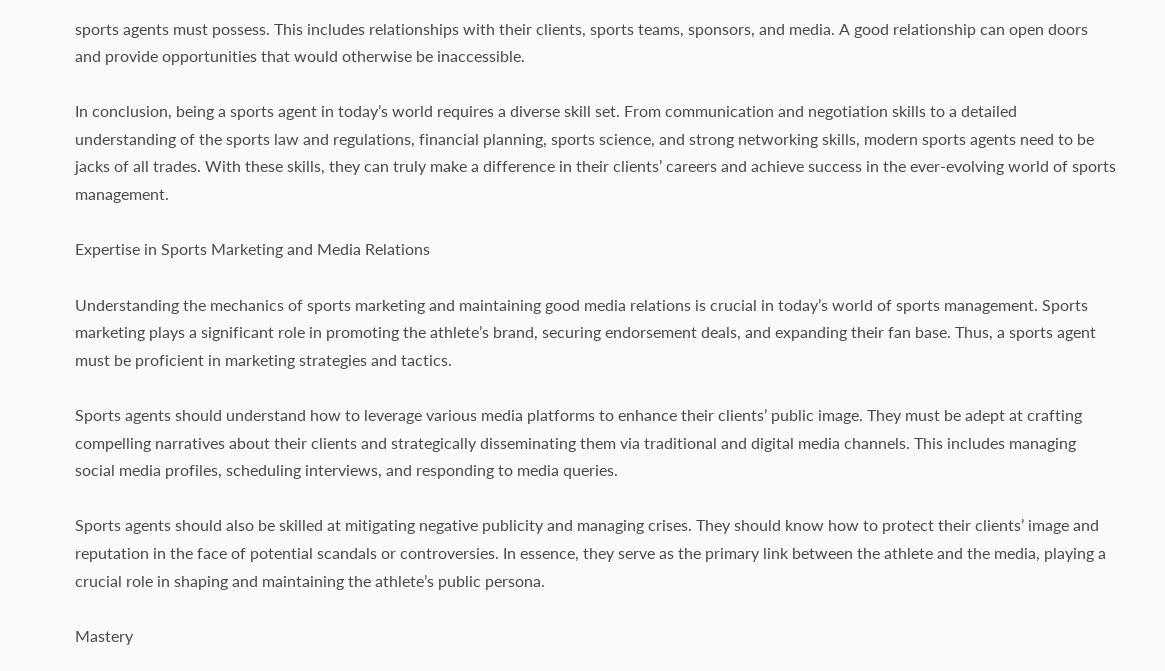sports agents must possess. This includes relationships with their clients, sports teams, sponsors, and media. A good relationship can open doors and provide opportunities that would otherwise be inaccessible.

In conclusion, being a sports agent in today’s world requires a diverse skill set. From communication and negotiation skills to a detailed understanding of the sports law and regulations, financial planning, sports science, and strong networking skills, modern sports agents need to be jacks of all trades. With these skills, they can truly make a difference in their clients’ careers and achieve success in the ever-evolving world of sports management.

Expertise in Sports Marketing and Media Relations

Understanding the mechanics of sports marketing and maintaining good media relations is crucial in today’s world of sports management. Sports marketing plays a significant role in promoting the athlete’s brand, securing endorsement deals, and expanding their fan base. Thus, a sports agent must be proficient in marketing strategies and tactics.

Sports agents should understand how to leverage various media platforms to enhance their clients’ public image. They must be adept at crafting compelling narratives about their clients and strategically disseminating them via traditional and digital media channels. This includes managing social media profiles, scheduling interviews, and responding to media queries.

Sports agents should also be skilled at mitigating negative publicity and managing crises. They should know how to protect their clients’ image and reputation in the face of potential scandals or controversies. In essence, they serve as the primary link between the athlete and the media, playing a crucial role in shaping and maintaining the athlete’s public persona.

Mastery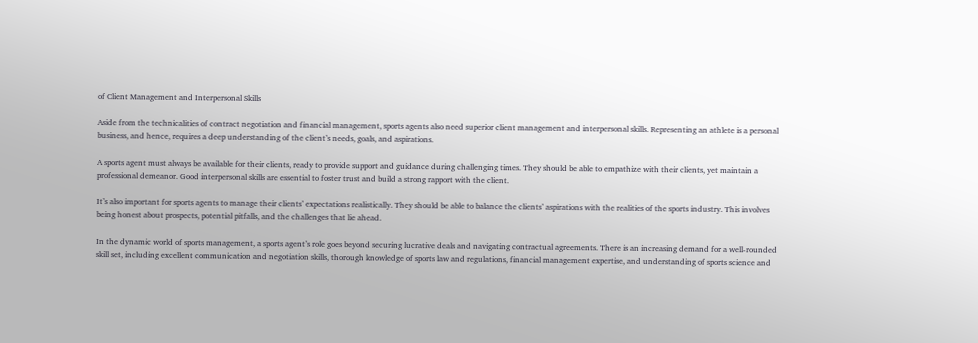of Client Management and Interpersonal Skills

Aside from the technicalities of contract negotiation and financial management, sports agents also need superior client management and interpersonal skills. Representing an athlete is a personal business, and hence, requires a deep understanding of the client’s needs, goals, and aspirations.

A sports agent must always be available for their clients, ready to provide support and guidance during challenging times. They should be able to empathize with their clients, yet maintain a professional demeanor. Good interpersonal skills are essential to foster trust and build a strong rapport with the client.

It’s also important for sports agents to manage their clients’ expectations realistically. They should be able to balance the clients’ aspirations with the realities of the sports industry. This involves being honest about prospects, potential pitfalls, and the challenges that lie ahead.

In the dynamic world of sports management, a sports agent’s role goes beyond securing lucrative deals and navigating contractual agreements. There is an increasing demand for a well-rounded skill set, including excellent communication and negotiation skills, thorough knowledge of sports law and regulations, financial management expertise, and understanding of sports science and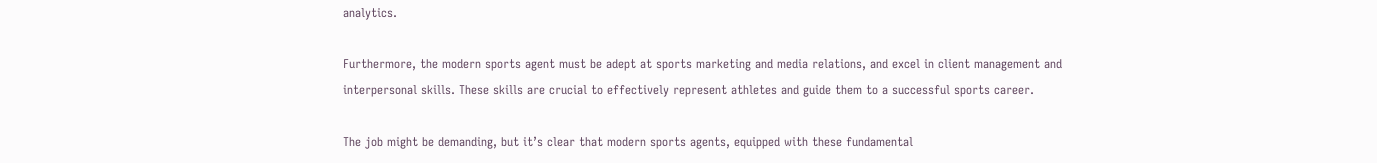analytics.

Furthermore, the modern sports agent must be adept at sports marketing and media relations, and excel in client management and interpersonal skills. These skills are crucial to effectively represent athletes and guide them to a successful sports career.

The job might be demanding, but it’s clear that modern sports agents, equipped with these fundamental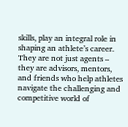skills, play an integral role in shaping an athlete’s career. They are not just agents – they are advisors, mentors, and friends who help athletes navigate the challenging and competitive world of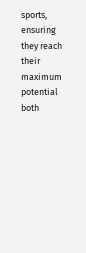sports, ensuring they reach their maximum potential both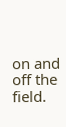on and off the field.